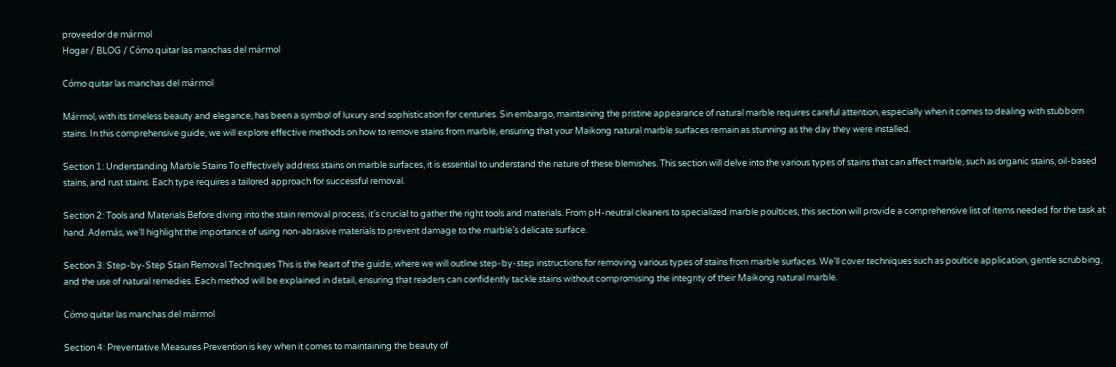proveedor de mármol
Hogar / BLOG / Cómo quitar las manchas del mármol

Cómo quitar las manchas del mármol

Mármol, with its timeless beauty and elegance, has been a symbol of luxury and sophistication for centuries. Sin embargo, maintaining the pristine appearance of natural marble requires careful attention, especially when it comes to dealing with stubborn stains. In this comprehensive guide, we will explore effective methods on how to remove stains from marble, ensuring that your Maikong natural marble surfaces remain as stunning as the day they were installed.

Section 1: Understanding Marble Stains To effectively address stains on marble surfaces, it is essential to understand the nature of these blemishes. This section will delve into the various types of stains that can affect marble, such as organic stains, oil-based stains, and rust stains. Each type requires a tailored approach for successful removal.

Section 2: Tools and Materials Before diving into the stain removal process, it’s crucial to gather the right tools and materials. From pH-neutral cleaners to specialized marble poultices, this section will provide a comprehensive list of items needed for the task at hand. Además, we’ll highlight the importance of using non-abrasive materials to prevent damage to the marble’s delicate surface.

Section 3: Step-by-Step Stain Removal Techniques This is the heart of the guide, where we will outline step-by-step instructions for removing various types of stains from marble surfaces. We’ll cover techniques such as poultice application, gentle scrubbing, and the use of natural remedies. Each method will be explained in detail, ensuring that readers can confidently tackle stains without compromising the integrity of their Maikong natural marble.

Cómo quitar las manchas del mármol

Section 4: Preventative Measures Prevention is key when it comes to maintaining the beauty of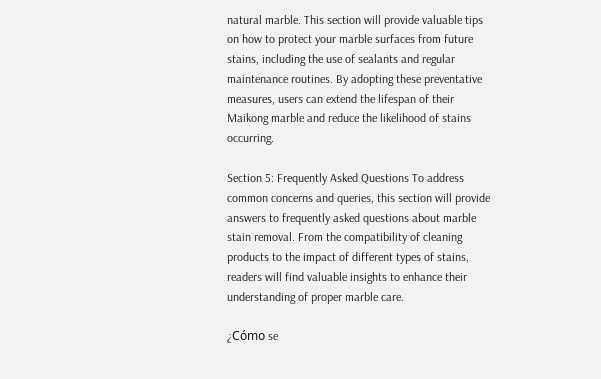natural marble. This section will provide valuable tips on how to protect your marble surfaces from future stains, including the use of sealants and regular maintenance routines. By adopting these preventative measures, users can extend the lifespan of their Maikong marble and reduce the likelihood of stains occurring.

Section 5: Frequently Asked Questions To address common concerns and queries, this section will provide answers to frequently asked questions about marble stain removal. From the compatibility of cleaning products to the impact of different types of stains, readers will find valuable insights to enhance their understanding of proper marble care.

¿Cómo se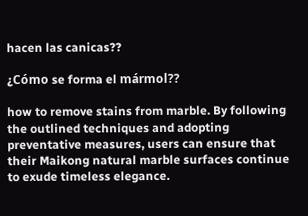hacen las canicas??

¿Cómo se forma el mármol??

how to remove stains from marble. By following the outlined techniques and adopting preventative measures, users can ensure that their Maikong natural marble surfaces continue to exude timeless elegance.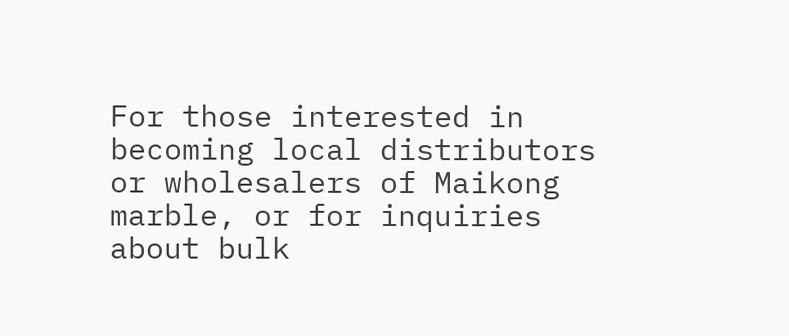For those interested in becoming local distributors or wholesalers of Maikong marble, or for inquiries about bulk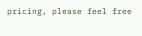pricing, please feel free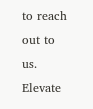to reach out to us. Elevate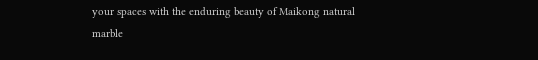your spaces with the enduring beauty of Maikong natural marble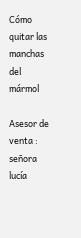Cómo quitar las manchas del mármol

Asesor de venta : señora lucía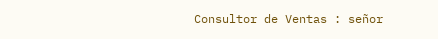Consultor de Ventas : señor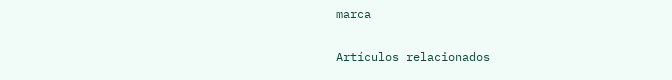marca

Artículos relacionados